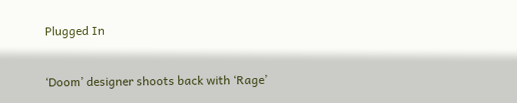Plugged In

‘Doom’ designer shoots back with ‘Rage’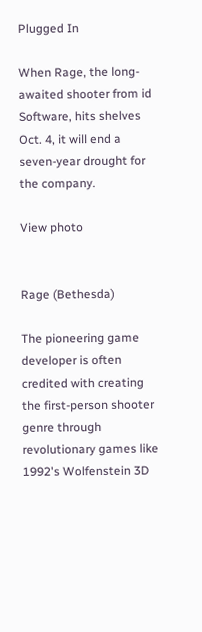Plugged In

When Rage, the long-awaited shooter from id Software, hits shelves Oct. 4, it will end a seven-year drought for the company.

View photo


Rage (Bethesda)

The pioneering game developer is often credited with creating the first-person shooter genre through revolutionary games like 1992's Wolfenstein 3D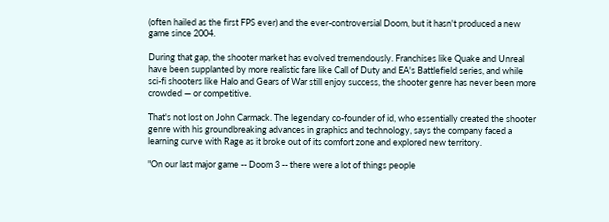(often hailed as the first FPS ever) and the ever-controversial Doom, but it hasn't produced a new game since 2004.

During that gap, the shooter market has evolved tremendously. Franchises like Quake and Unreal have been supplanted by more realistic fare like Call of Duty and EA's Battlefield series, and while sci-fi shooters like Halo and Gears of War still enjoy success, the shooter genre has never been more crowded — or competitive.

That's not lost on John Carmack. The legendary co-founder of id, who essentially created the shooter genre with his groundbreaking advances in graphics and technology, says the company faced a learning curve with Rage as it broke out of its comfort zone and explored new territory.

"On our last major game -- Doom 3 -- there were a lot of things people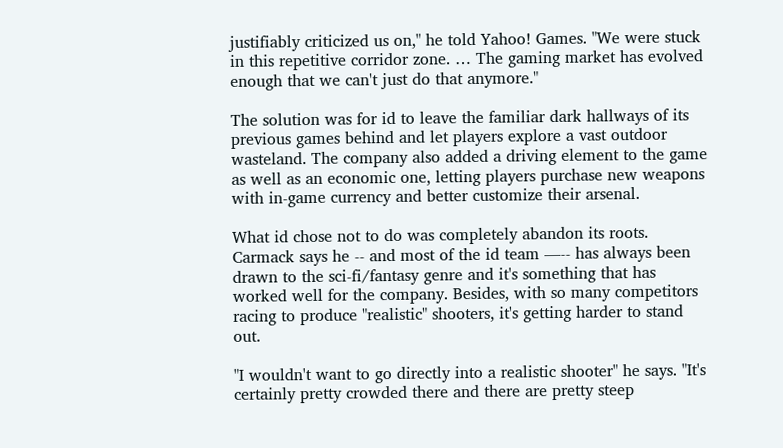justifiably criticized us on," he told Yahoo! Games. "We were stuck in this repetitive corridor zone. … The gaming market has evolved enough that we can't just do that anymore."

The solution was for id to leave the familiar dark hallways of its previous games behind and let players explore a vast outdoor wasteland. The company also added a driving element to the game as well as an economic one, letting players purchase new weapons with in-game currency and better customize their arsenal.

What id chose not to do was completely abandon its roots. Carmack says he -- and most of the id team —-- has always been drawn to the sci-fi/fantasy genre and it's something that has worked well for the company. Besides, with so many competitors racing to produce "realistic" shooters, it's getting harder to stand out.

"I wouldn't want to go directly into a realistic shooter" he says. "It's certainly pretty crowded there and there are pretty steep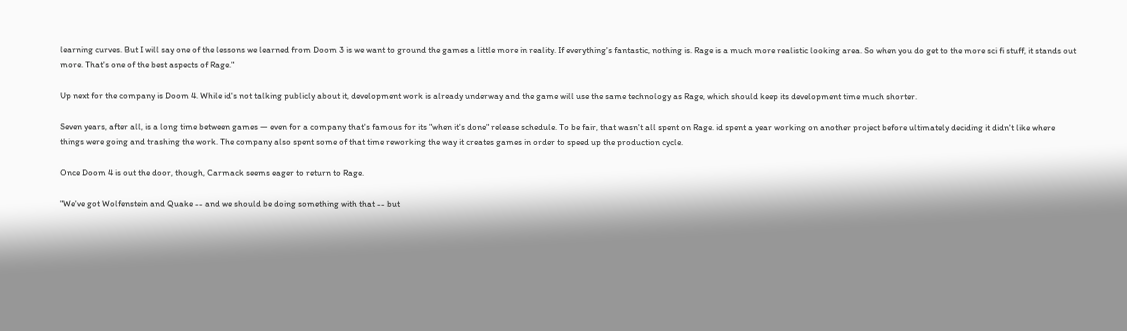learning curves. But I will say one of the lessons we learned from Doom 3 is we want to ground the games a little more in reality. If everything's fantastic, nothing is. Rage is a much more realistic looking area. So when you do get to the more sci fi stuff, it stands out more. That's one of the best aspects of Rage."

Up next for the company is Doom 4. While id's not talking publicly about it, development work is already underway and the game will use the same technology as Rage, which should keep its development time much shorter.

Seven years, after all, is a long time between games — even for a company that's famous for its "when it's done" release schedule. To be fair, that wasn't all spent on Rage. id spent a year working on another project before ultimately deciding it didn't like where things were going and trashing the work. The company also spent some of that time reworking the way it creates games in order to speed up the production cycle.

Once Doom 4 is out the door, though, Carmack seems eager to return to Rage.

"We've got Wolfenstein and Quake -- and we should be doing something with that -- but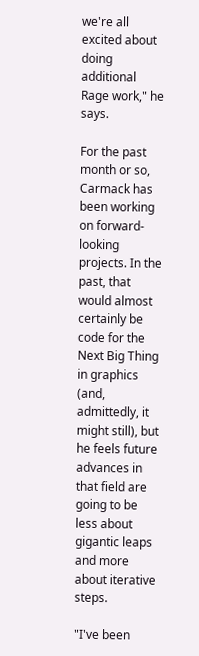we're all excited about doing additional Rage work," he says.

For the past month or so, Carmack has been working on forward-looking projects. In the past, that would almost certainly be code for the Next Big Thing in graphics (and, admittedly, it might still), but he feels future advances in that field are going to be less about gigantic leaps and more about iterative steps.

"I've been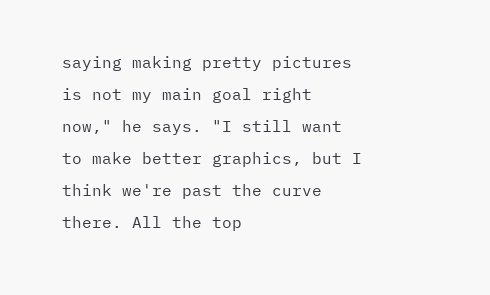saying making pretty pictures is not my main goal right now," he says. "I still want to make better graphics, but I think we're past the curve there. All the top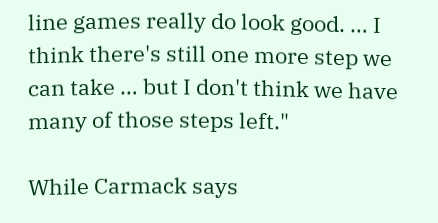line games really do look good. … I think there's still one more step we can take … but I don't think we have many of those steps left."

While Carmack says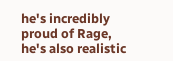he's incredibly proud of Rage, he's also realistic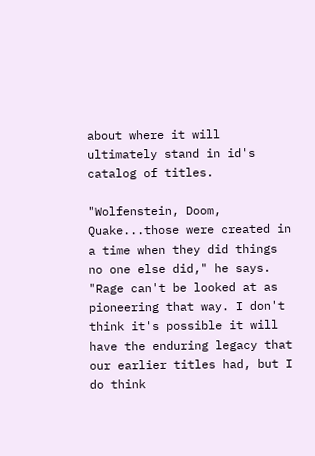about where it will ultimately stand in id's catalog of titles.

"Wolfenstein, Doom, Quake...those were created in a time when they did things no one else did," he says. "Rage can't be looked at as pioneering that way. I don't think it's possible it will have the enduring legacy that our earlier titles had, but I do think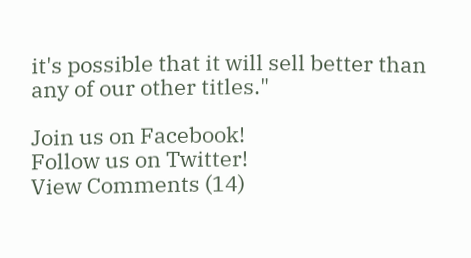it's possible that it will sell better than any of our other titles."

Join us on Facebook!
Follow us on Twitter!
View Comments (14)